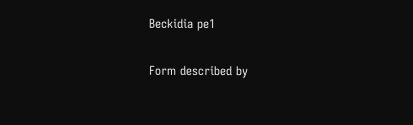Beckidia pe1

Form described by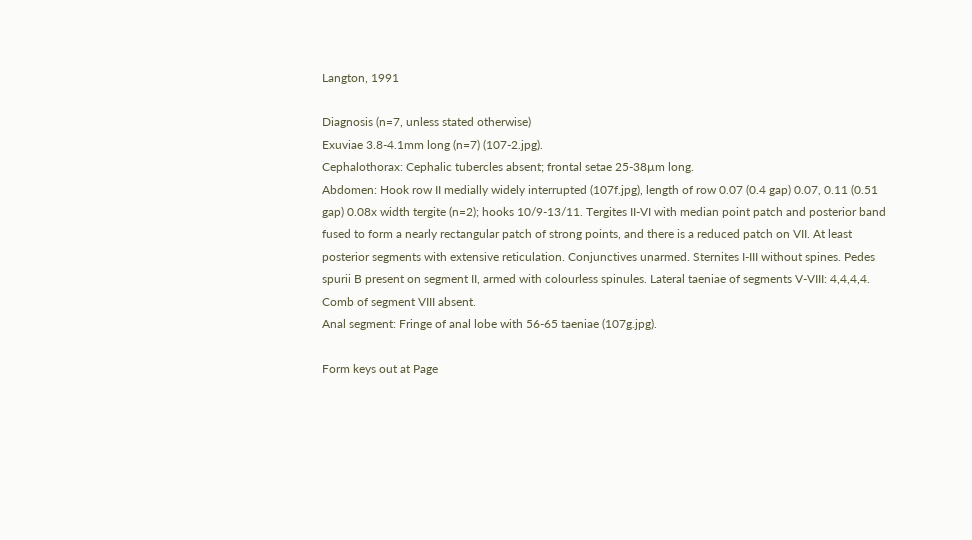Langton, 1991

Diagnosis (n=7, unless stated otherwise)
Exuviae 3.8-4.1mm long (n=7) (107-2.jpg).
Cephalothorax: Cephalic tubercles absent; frontal setae 25-38µm long.
Abdomen: Hook row II medially widely interrupted (107f.jpg), length of row 0.07 (0.4 gap) 0.07, 0.11 (0.51 gap) 0.08x width tergite (n=2); hooks 10/9-13/11. Tergites II-VI with median point patch and posterior band fused to form a nearly rectangular patch of strong points, and there is a reduced patch on VII. At least posterior segments with extensive reticulation. Conjunctives unarmed. Sternites I-III without spines. Pedes spurii B present on segment II, armed with colourless spinules. Lateral taeniae of segments V-VIII: 4,4,4,4. Comb of segment VIII absent.
Anal segment: Fringe of anal lobe with 56-65 taeniae (107g.jpg).

Form keys out at Page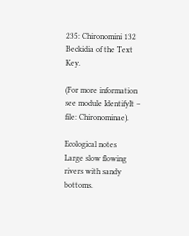235: Chironomini 132 Beckidia of the Text Key.

(For more information see module IdentifyIt – file: Chironominae).

Ecological notes
Large slow flowing rivers with sandy bottoms.